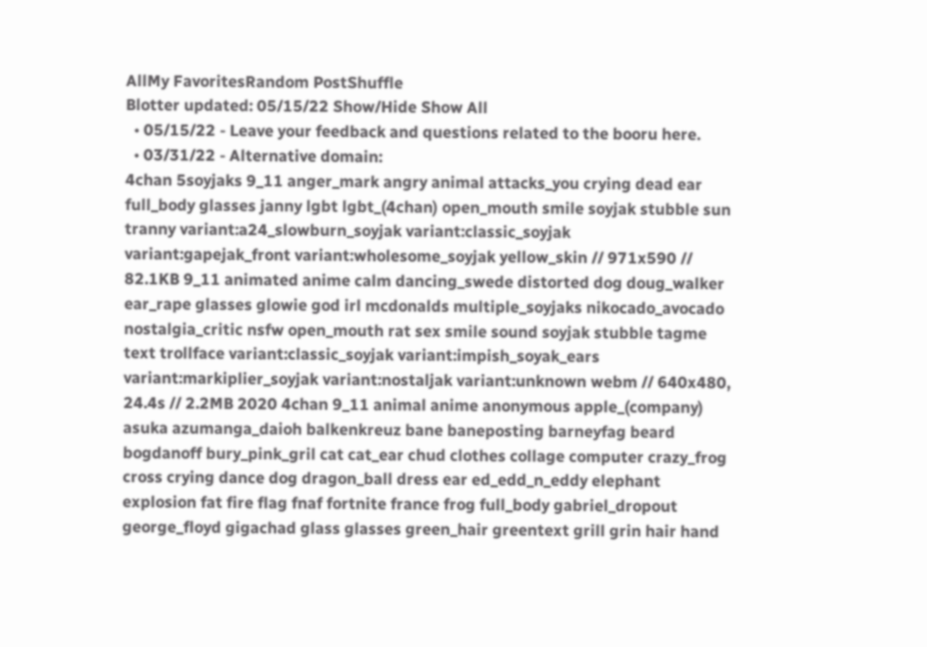AllMy FavoritesRandom PostShuffle
Blotter updated: 05/15/22 Show/Hide Show All
  • 05/15/22 - Leave your feedback and questions related to the booru here.
  • 03/31/22 - Alternative domain:
4chan 5soyjaks 9_11 anger_mark angry animal attacks_you crying dead ear full_body glasses janny lgbt lgbt_(4chan) open_mouth smile soyjak stubble sun tranny variant:a24_slowburn_soyjak variant:classic_soyjak variant:gapejak_front variant:wholesome_soyjak yellow_skin // 971x590 // 82.1KB 9_11 animated anime calm dancing_swede distorted dog doug_walker ear_rape glasses glowie god irl mcdonalds multiple_soyjaks nikocado_avocado nostalgia_critic nsfw open_mouth rat sex smile sound soyjak stubble tagme text trollface variant:classic_soyjak variant:impish_soyak_ears variant:markiplier_soyjak variant:nostaljak variant:unknown webm // 640x480, 24.4s // 2.2MB 2020 4chan 9_11 animal anime anonymous apple_(company) asuka azumanga_daioh balkenkreuz bane baneposting barneyfag beard bogdanoff bury_pink_gril cat cat_ear chud clothes collage computer crazy_frog cross crying dance dog dragon_ball dress ear ed_edd_n_eddy elephant explosion fat fire flag fnaf fortnite france frog full_body gabriel_dropout george_floyd gigachad glass glasses green_hair greentext grill grin hair hand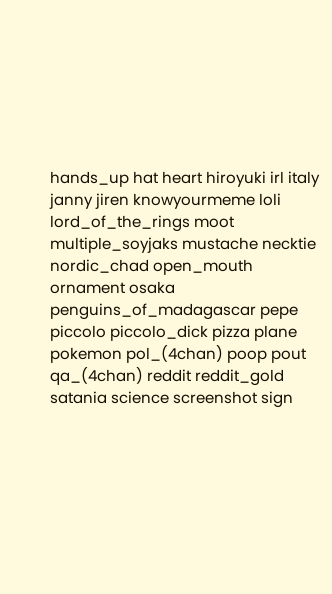hands_up hat heart hiroyuki irl italy janny jiren knowyourmeme loli lord_of_the_rings moot multiple_soyjaks mustache necktie nordic_chad open_mouth ornament osaka penguins_of_madagascar pepe piccolo piccolo_dick pizza plane pokemon pol_(4chan) poop pout qa_(4chan) reddit reddit_gold satania science screenshot sign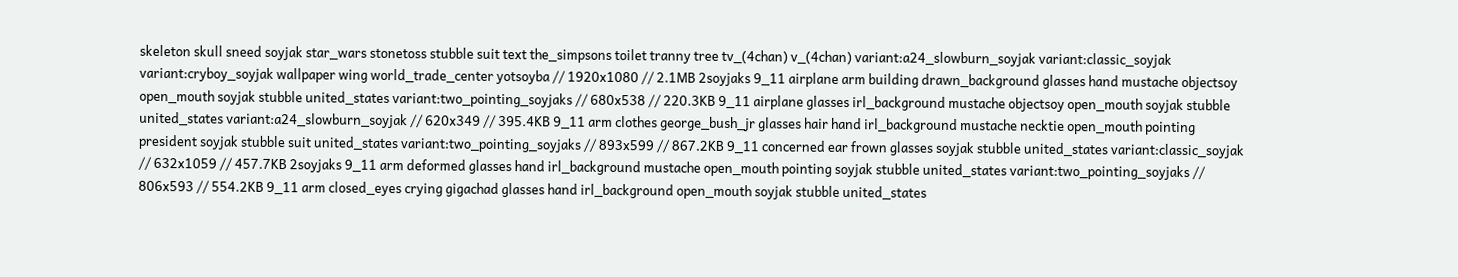skeleton skull sneed soyjak star_wars stonetoss stubble suit text the_simpsons toilet tranny tree tv_(4chan) v_(4chan) variant:a24_slowburn_soyjak variant:classic_soyjak variant:cryboy_soyjak wallpaper wing world_trade_center yotsoyba // 1920x1080 // 2.1MB 2soyjaks 9_11 airplane arm building drawn_background glasses hand mustache objectsoy open_mouth soyjak stubble united_states variant:two_pointing_soyjaks // 680x538 // 220.3KB 9_11 airplane glasses irl_background mustache objectsoy open_mouth soyjak stubble united_states variant:a24_slowburn_soyjak // 620x349 // 395.4KB 9_11 arm clothes george_bush_jr glasses hair hand irl_background mustache necktie open_mouth pointing president soyjak stubble suit united_states variant:two_pointing_soyjaks // 893x599 // 867.2KB 9_11 concerned ear frown glasses soyjak stubble united_states variant:classic_soyjak // 632x1059 // 457.7KB 2soyjaks 9_11 arm deformed glasses hand irl_background mustache open_mouth pointing soyjak stubble united_states variant:two_pointing_soyjaks // 806x593 // 554.2KB 9_11 arm closed_eyes crying gigachad glasses hand irl_background open_mouth soyjak stubble united_states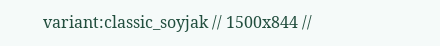variant:classic_soyjak // 1500x844 //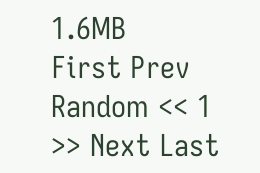1.6MB
First Prev Random << 1 >> Next Last